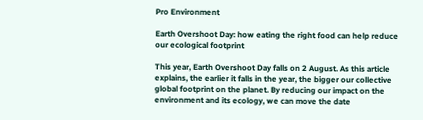Pro Environment

Earth Overshoot Day: how eating the right food can help reduce our ecological footprint

This year, Earth Overshoot Day falls on 2 August. As this article explains, the earlier it falls in the year, the bigger our collective global footprint on the planet. By reducing our impact on the environment and its ecology, we can move the date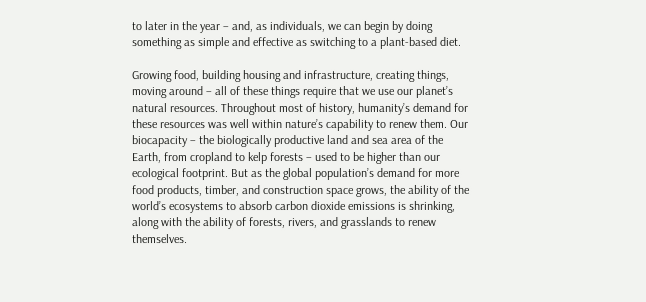to later in the year – and, as individuals, we can begin by doing something as simple and effective as switching to a plant-based diet.

Growing food, building housing and infrastructure, creating things, moving around – all of these things require that we use our planet’s natural resources. Throughout most of history, humanity’s demand for these resources was well within nature’s capability to renew them. Our biocapacity – the biologically productive land and sea area of the Earth, from cropland to kelp forests – used to be higher than our ecological footprint. But as the global population’s demand for more food products, timber, and construction space grows, the ability of the world’s ecosystems to absorb carbon dioxide emissions is shrinking, along with the ability of forests, rivers, and grasslands to renew themselves.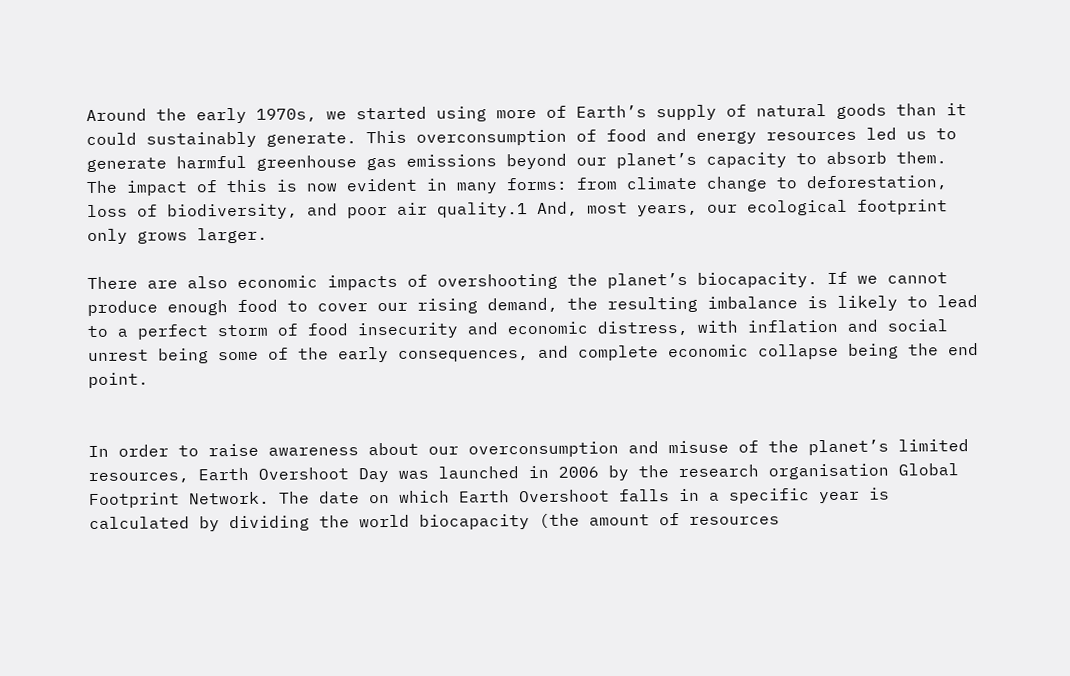Around the early 1970s, we started using more of Earth’s supply of natural goods than it could sustainably generate. This overconsumption of food and energy resources led us to generate harmful greenhouse gas emissions beyond our planet’s capacity to absorb them. The impact of this is now evident in many forms: from climate change to deforestation, loss of biodiversity, and poor air quality.1 And, most years, our ecological footprint only grows larger.

There are also economic impacts of overshooting the planet’s biocapacity. If we cannot produce enough food to cover our rising demand, the resulting imbalance is likely to lead to a perfect storm of food insecurity and economic distress, with inflation and social unrest being some of the early consequences, and complete economic collapse being the end point.


In order to raise awareness about our overconsumption and misuse of the planet’s limited resources, Earth Overshoot Day was launched in 2006 by the research organisation Global Footprint Network. The date on which Earth Overshoot falls in a specific year is calculated by dividing the world biocapacity (the amount of resources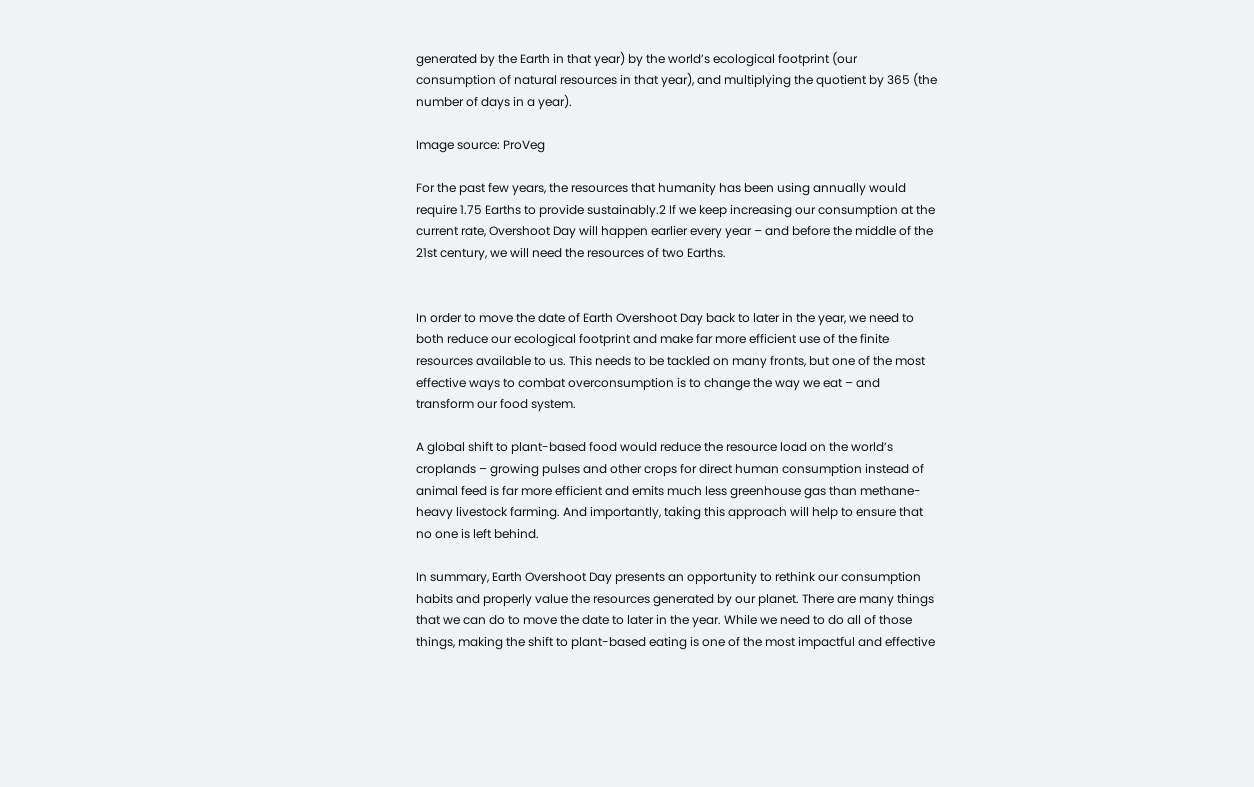generated by the Earth in that year) by the world’s ecological footprint (our consumption of natural resources in that year), and multiplying the quotient by 365 (the number of days in a year).

Image source: ProVeg

For the past few years, the resources that humanity has been using annually would require 1.75 Earths to provide sustainably.2 If we keep increasing our consumption at the current rate, Overshoot Day will happen earlier every year – and before the middle of the 21st century, we will need the resources of two Earths.


In order to move the date of Earth Overshoot Day back to later in the year, we need to both reduce our ecological footprint and make far more efficient use of the finite resources available to us. This needs to be tackled on many fronts, but one of the most effective ways to combat overconsumption is to change the way we eat – and transform our food system.

A global shift to plant-based food would reduce the resource load on the world’s croplands – growing pulses and other crops for direct human consumption instead of animal feed is far more efficient and emits much less greenhouse gas than methane-heavy livestock farming. And importantly, taking this approach will help to ensure that no one is left behind.

In summary, Earth Overshoot Day presents an opportunity to rethink our consumption habits and properly value the resources generated by our planet. There are many things that we can do to move the date to later in the year. While we need to do all of those things, making the shift to plant-based eating is one of the most impactful and effective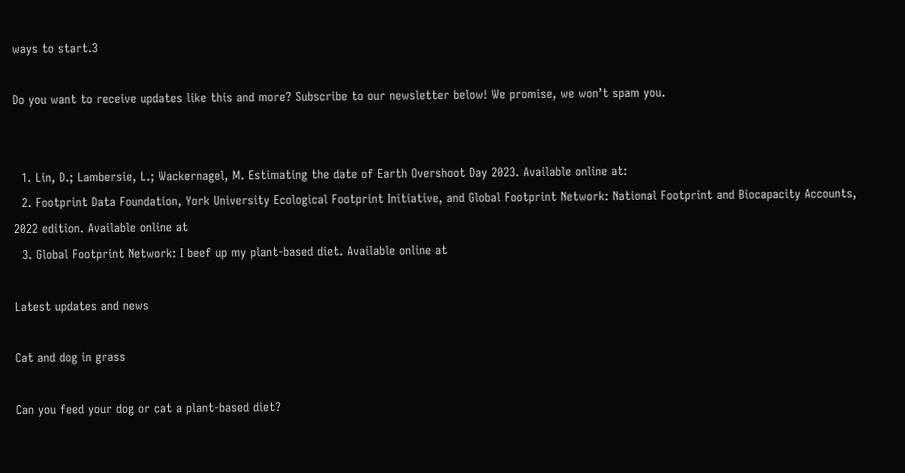ways to start.3

Do you want to receive updates like this and more? Subscribe to our newsletter below! We promise, we won’t spam you.


  1. Lin, D.; Lambersie, L.; Wackernagel, M. Estimating the date of Earth Overshoot Day 2023. Available online at:
  2. Footprint Data Foundation, York University Ecological Footprint Initiative, and Global Footprint Network: National Footprint and Biocapacity Accounts, 2022 edition. Available online at
  3. Global Footprint Network: I beef up my plant-based diet. Available online at

Latest updates and news

Cat and dog in grass

Can you feed your dog or cat a plant-based diet?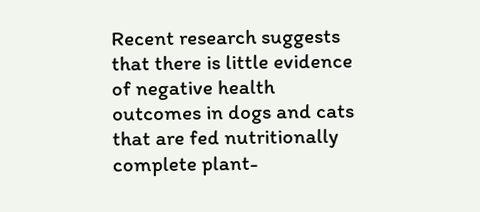Recent research suggests that there is little evidence of negative health outcomes in dogs and cats that are fed nutritionally complete plant-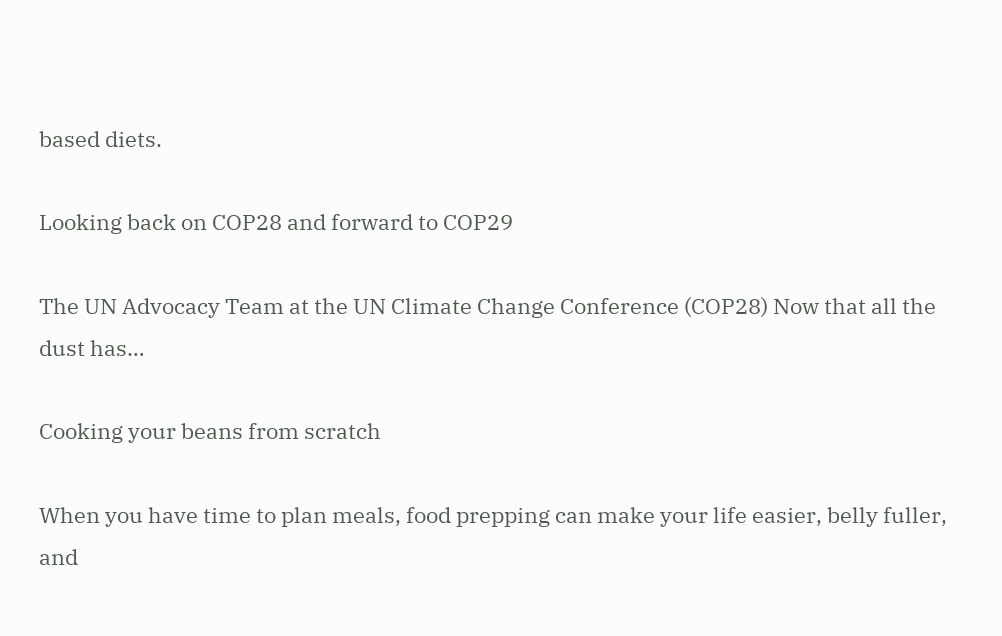based diets.

Looking back on COP28 and forward to COP29

The UN Advocacy Team at the UN Climate Change Conference (COP28) Now that all the dust has…

Cooking your beans from scratch

When you have time to plan meals, food prepping can make your life easier, belly fuller, and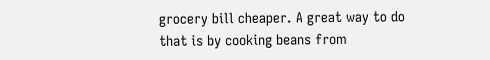grocery bill cheaper. A great way to do that is by cooking beans from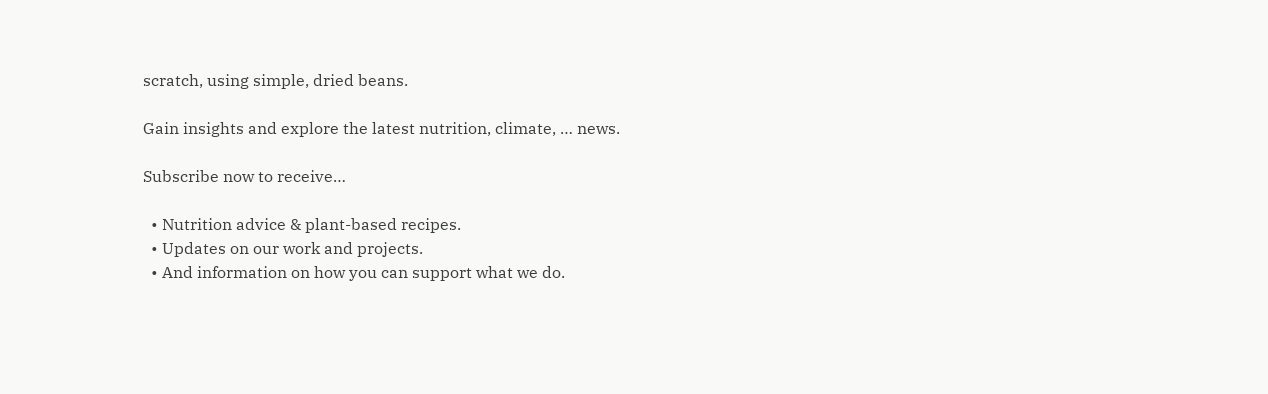scratch, using simple, dried beans.

Gain insights and explore the latest nutrition, climate, … news.

Subscribe now to receive…

  • Nutrition advice & plant-based recipes.
  • Updates on our work and projects.
  • And information on how you can support what we do.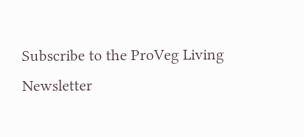Subscribe to the ProVeg Living Newsletter